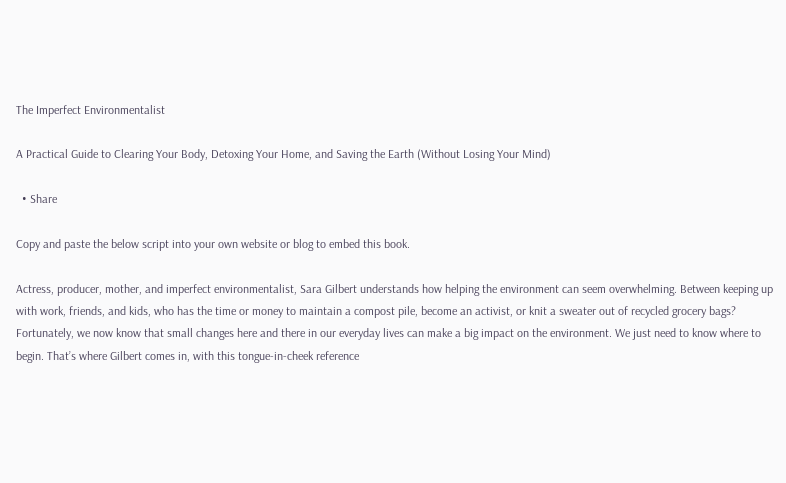The Imperfect Environmentalist

A Practical Guide to Clearing Your Body, Detoxing Your Home, and Saving the Earth (Without Losing Your Mind)

  • Share

Copy and paste the below script into your own website or blog to embed this book.

Actress, producer, mother, and imperfect environmentalist, Sara Gilbert understands how helping the environment can seem overwhelming. Between keeping up with work, friends, and kids, who has the time or money to maintain a compost pile, become an activist, or knit a sweater out of recycled grocery bags? Fortunately, we now know that small changes here and there in our everyday lives can make a big impact on the environment. We just need to know where to begin. That’s where Gilbert comes in, with this tongue-in-cheek reference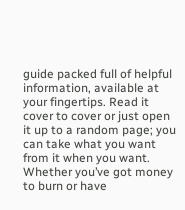guide packed full of helpful information, available at your fingertips. Read it cover to cover or just open it up to a random page; you can take what you want from it when you want. Whether you’ve got money to burn or have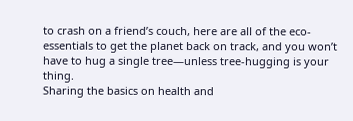to crash on a friend’s couch, here are all of the eco-essentials to get the planet back on track, and you won’t have to hug a single tree—unless tree-hugging is your thing.
Sharing the basics on health and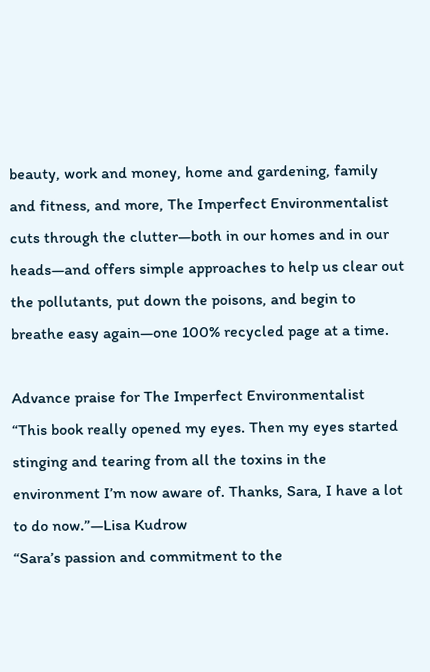beauty, work and money, home and gardening, family and fitness, and more, The Imperfect Environmentalist cuts through the clutter—both in our homes and in our heads—and offers simple approaches to help us clear out the pollutants, put down the poisons, and begin to breathe easy again—one 100% recycled page at a time.

Advance praise for The Imperfect Environmentalist
“This book really opened my eyes. Then my eyes started stinging and tearing from all the toxins in the environment I’m now aware of. Thanks, Sara, I have a lot to do now.”—Lisa Kudrow
“Sara’s passion and commitment to the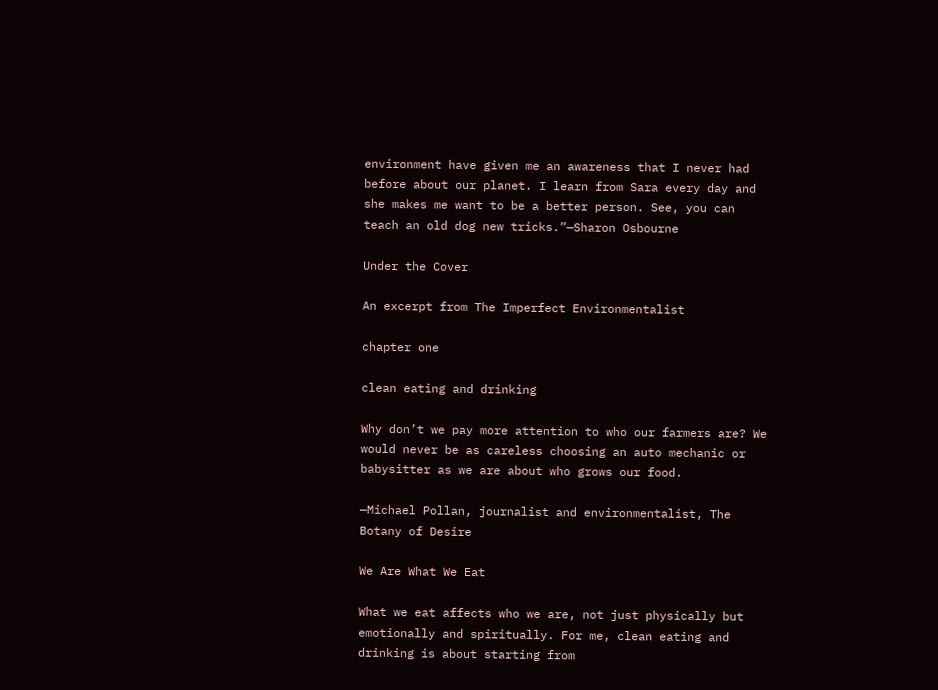environment have given me an awareness that I never had before about our planet. I learn from Sara every day and she makes me want to be a better person. See, you can teach an old dog new tricks.”—Sharon Osbourne

Under the Cover

An excerpt from The Imperfect Environmentalist

chapter one

clean eating and drinking

Why don’t we pay more attention to who our farmers are? We would never be as careless choosing an auto mechanic or babysitter as we are about who grows our food.

—Michael Pollan, journalist and environmentalist, The Botany of Desire

We Are What We Eat

What we eat affects who we are, not just physically but emotionally and spiritually. For me, clean eating and drinking is about starting from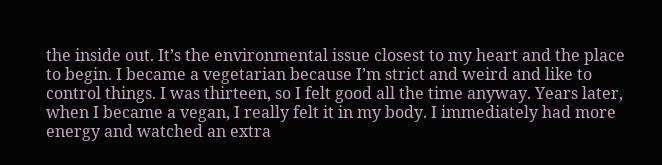the inside out. It’s the environmental issue closest to my heart and the place to begin. I became a vegetarian because I’m strict and weird and like to control things. I was thirteen, so I felt good all the time anyway. Years later, when I became a vegan, I really felt it in my body. I immediately had more energy and watched an extra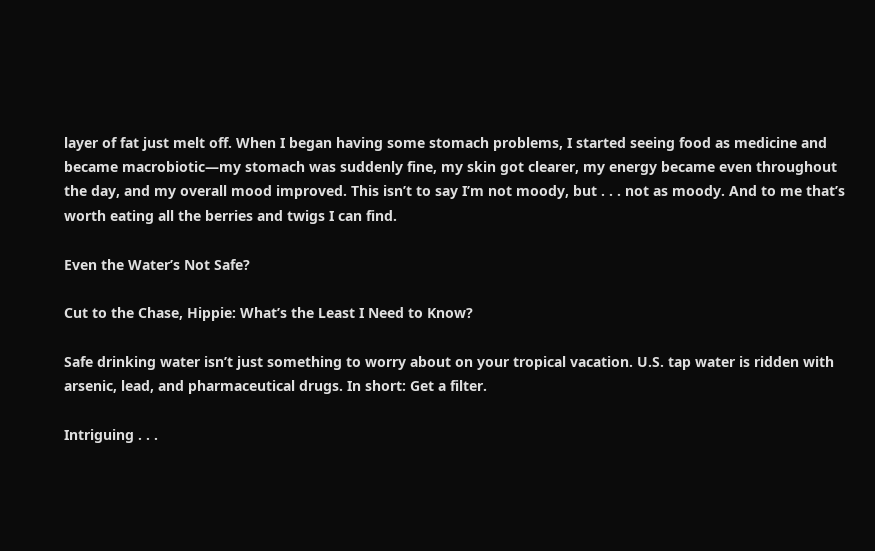layer of fat just melt off. When I began having some stomach problems, I started seeing food as medicine and became macrobiotic—my stomach was suddenly fine, my skin got clearer, my energy became even throughout the day, and my overall mood improved. This isn’t to say I’m not moody, but . . . not as moody. And to me that’s worth eating all the berries and twigs I can find.

Even the Water’s Not Safe?

Cut to the Chase, Hippie: What’s the Least I Need to Know?

Safe drinking water isn’t just something to worry about on your tropical vacation. U.S. tap water is ridden with arsenic, lead, and pharmaceutical drugs. In short: Get a filter.

Intriguing . . .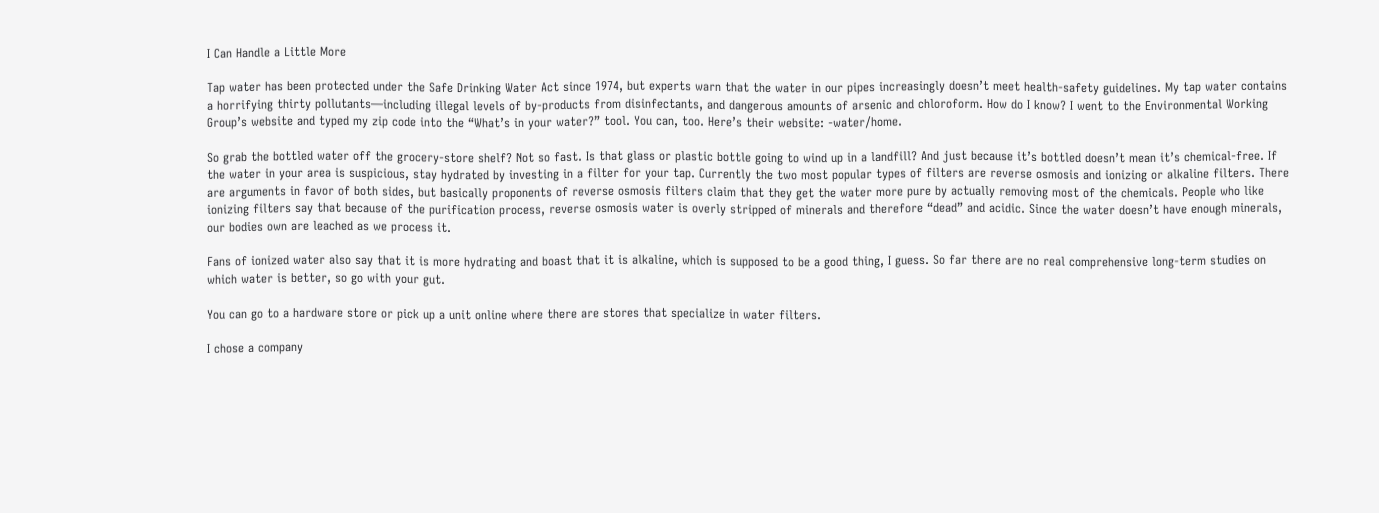I Can Handle a Little More

Tap water has been protected under the Safe Drinking Water Act since 1974, but experts warn that the water in our pipes increasingly doesn’t meet health-safety guidelines. My tap water contains a horrifying thirty pollutants—including illegal levels of by-products from disinfectants, and dangerous amounts of arsenic and chloroform. How do I know? I went to the Environmental Working Group’s website and typed my zip code into the “What’s in your water?” tool. You can, too. Here’s their website: -water/home.

So grab the bottled water off the grocery-store shelf? Not so fast. Is that glass or plastic bottle going to wind up in a landfill? And just because it’s bottled doesn’t mean it’s chemical-free. If the water in your area is suspicious, stay hydrated by investing in a filter for your tap. Currently the two most popular types of filters are reverse osmosis and ionizing or alkaline filters. There are arguments in favor of both sides, but basically proponents of reverse osmosis filters claim that they get the water more pure by actually removing most of the chemicals. People who like ionizing filters say that because of the purification process, reverse osmosis water is overly stripped of minerals and therefore “dead” and acidic. Since the water doesn’t have enough minerals, our bodies own are leached as we process it.

Fans of ionized water also say that it is more hydrating and boast that it is alkaline, which is supposed to be a good thing, I guess. So far there are no real comprehensive long-term studies on which water is better, so go with your gut.

You can go to a hardware store or pick up a unit online where there are stores that specialize in water filters.

I chose a company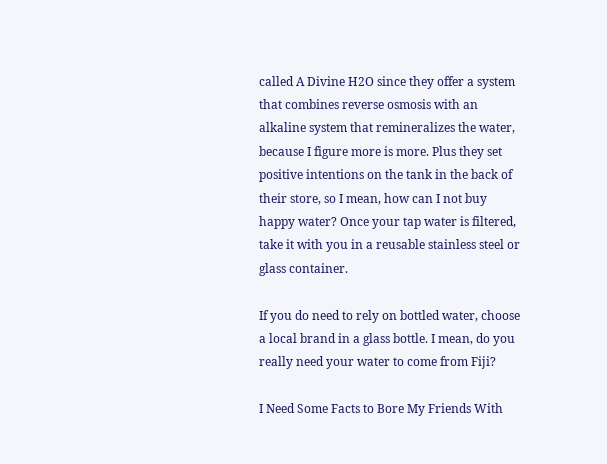called A Divine H2O since they offer a system that combines reverse osmosis with an alkaline system that remineralizes the water, because I figure more is more. Plus they set positive intentions on the tank in the back of their store, so I mean, how can I not buy happy water? Once your tap water is filtered, take it with you in a reusable stainless steel or glass container.

If you do need to rely on bottled water, choose a local brand in a glass bottle. I mean, do you really need your water to come from Fiji?

I Need Some Facts to Bore My Friends With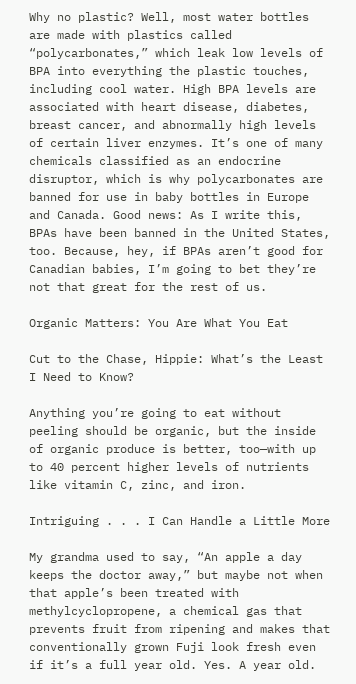Why no plastic? Well, most water bottles are made with plastics called “polycarbonates,” which leak low levels of BPA into everything the plastic touches, including cool water. High BPA levels are associated with heart disease, diabetes, breast cancer, and abnormally high levels of certain liver enzymes. It’s one of many chemicals classified as an endocrine disruptor, which is why polycarbonates are banned for use in baby bottles in Europe and Canada. Good news: As I write this, BPAs have been banned in the United States, too. Because, hey, if BPAs aren’t good for Canadian babies, I’m going to bet they’re not that great for the rest of us.

Organic Matters: You Are What You Eat

Cut to the Chase, Hippie: What’s the Least I Need to Know?

Anything you’re going to eat without peeling should be organic, but the inside of organic produce is better, too—with up to 40 percent higher levels of nutrients like vitamin C, zinc, and iron.

Intriguing . . . I Can Handle a Little More

My grandma used to say, “An apple a day keeps the doctor away,” but maybe not when that apple’s been treated with methylcyclopropene, a chemical gas that prevents fruit from ripening and makes that conventionally grown Fuji look fresh even if it’s a full year old. Yes. A year old.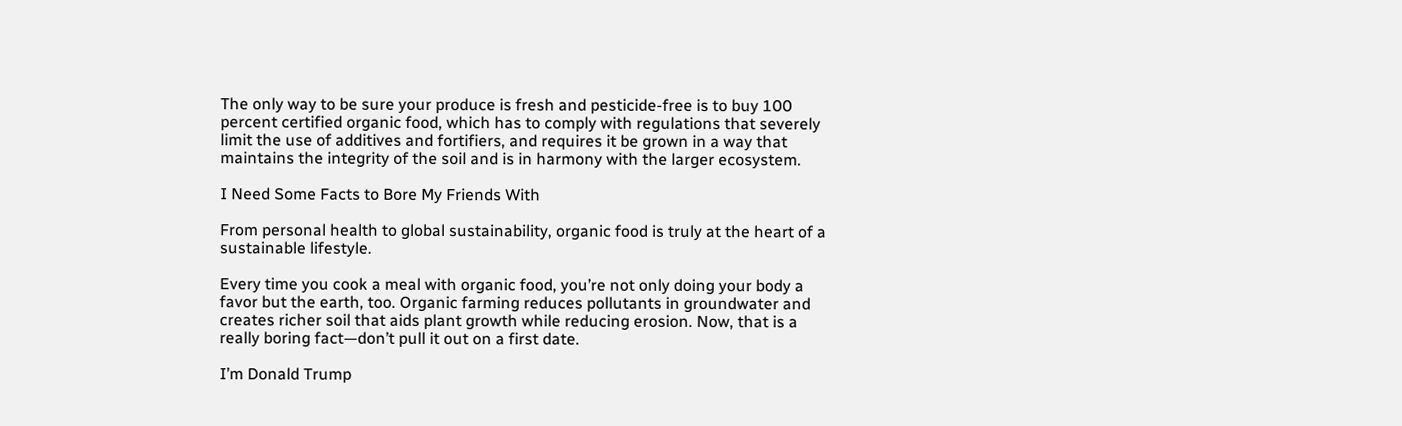The only way to be sure your produce is fresh and pesticide-free is to buy 100 percent certified organic food, which has to comply with regulations that severely limit the use of additives and fortifiers, and requires it be grown in a way that maintains the integrity of the soil and is in harmony with the larger ecosystem.

I Need Some Facts to Bore My Friends With

From personal health to global sustainability, organic food is truly at the heart of a sustainable lifestyle.

Every time you cook a meal with organic food, you’re not only doing your body a favor but the earth, too. Organic farming reduces pollutants in groundwater and creates richer soil that aids plant growth while reducing erosion. Now, that is a really boring fact—don’t pull it out on a first date.

I’m Donald Trump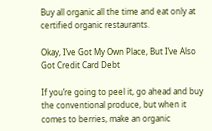Buy all organic all the time and eat only at certified organic restaurants.

Okay, I’ve Got My Own Place, But I’ve Also Got Credit Card Debt

If you’re going to peel it, go ahead and buy the conventional produce, but when it comes to berries, make an organic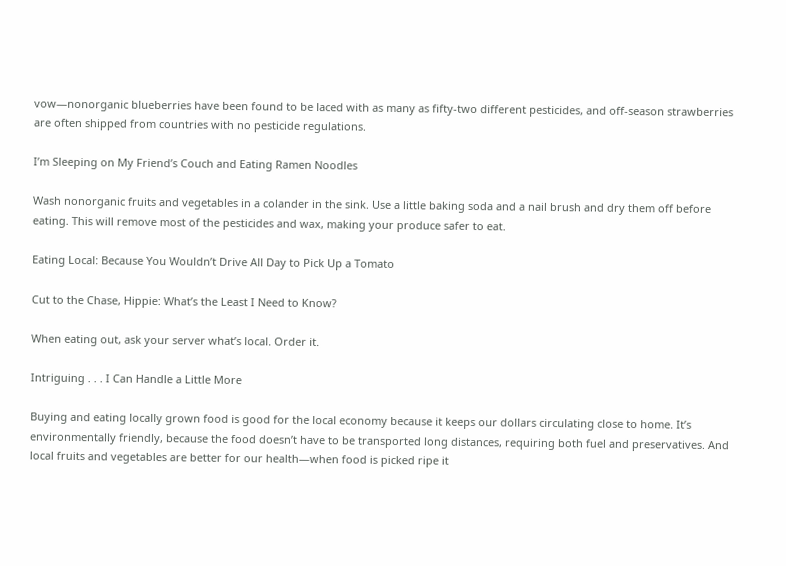vow—nonorganic blueberries have been found to be laced with as many as fifty-two different pesticides, and off-season strawberries are often shipped from countries with no pesticide regulations.

I’m Sleeping on My Friend’s Couch and Eating Ramen Noodles

Wash nonorganic fruits and vegetables in a colander in the sink. Use a little baking soda and a nail brush and dry them off before eating. This will remove most of the pesticides and wax, making your produce safer to eat.

Eating Local: Because You Wouldn’t Drive All Day to Pick Up a Tomato

Cut to the Chase, Hippie: What’s the Least I Need to Know?

When eating out, ask your server what’s local. Order it.

Intriguing . . . I Can Handle a Little More

Buying and eating locally grown food is good for the local economy because it keeps our dollars circulating close to home. It’s environmentally friendly, because the food doesn’t have to be transported long distances, requiring both fuel and preservatives. And local fruits and vegetables are better for our health—when food is picked ripe it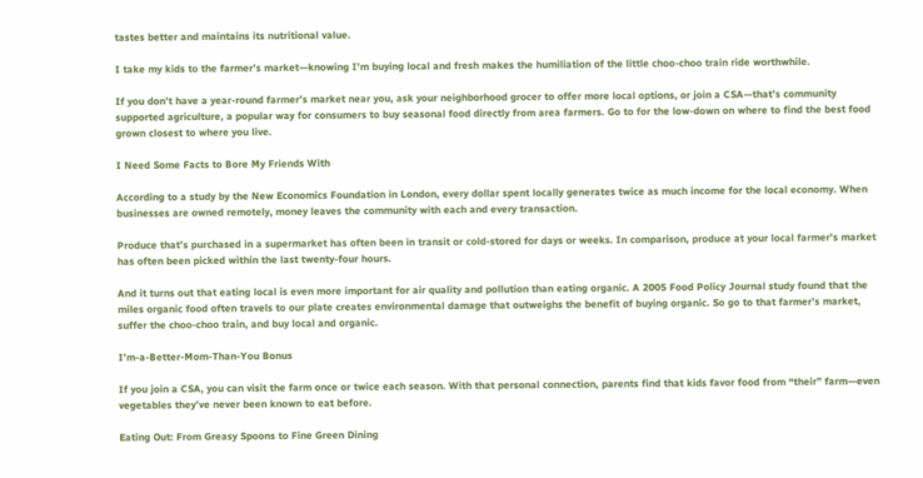tastes better and maintains its nutritional value.

I take my kids to the farmer’s market—knowing I’m buying local and fresh makes the humiliation of the little choo-choo train ride worthwhile.

If you don’t have a year-round farmer’s market near you, ask your neighborhood grocer to offer more local options, or join a CSA—that’s community supported agriculture, a popular way for consumers to buy seasonal food directly from area farmers. Go to for the low-down on where to find the best food grown closest to where you live.

I Need Some Facts to Bore My Friends With

According to a study by the New Economics Foundation in London, every dollar spent locally generates twice as much income for the local economy. When businesses are owned remotely, money leaves the community with each and every transaction.

Produce that’s purchased in a supermarket has often been in transit or cold-stored for days or weeks. In comparison, produce at your local farmer’s market has often been picked within the last twenty-four hours.

And it turns out that eating local is even more important for air quality and pollution than eating organic. A 2005 Food Policy Journal study found that the miles organic food often travels to our plate creates environmental damage that outweighs the benefit of buying organic. So go to that farmer’s market, suffer the choo-choo train, and buy local and organic.

I’m-a-Better-Mom-Than-You Bonus

If you join a CSA, you can visit the farm once or twice each season. With that personal connection, parents find that kids favor food from “their” farm—even vegetables they’ve never been known to eat before.

Eating Out: From Greasy Spoons to Fine Green Dining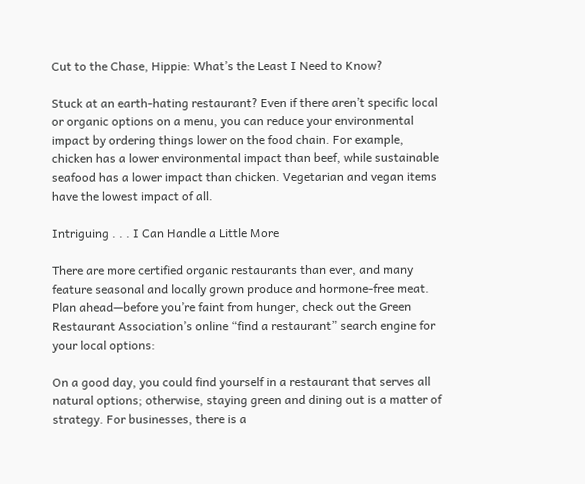Cut to the Chase, Hippie: What’s the Least I Need to Know?

Stuck at an earth-hating restaurant? Even if there aren’t specific local or organic options on a menu, you can reduce your environmental impact by ordering things lower on the food chain. For example, chicken has a lower environmental impact than beef, while sustainable seafood has a lower impact than chicken. Vegetarian and vegan items have the lowest impact of all.

Intriguing . . . I Can Handle a Little More

There are more certified organic restaurants than ever, and many feature seasonal and locally grown produce and hormone-free meat. Plan ahead—before you’re faint from hunger, check out the Green Restaurant Association’s online “find a restaurant” search engine for your local options:

On a good day, you could find yourself in a restaurant that serves all natural options; otherwise, staying green and dining out is a matter of strategy. For businesses, there is a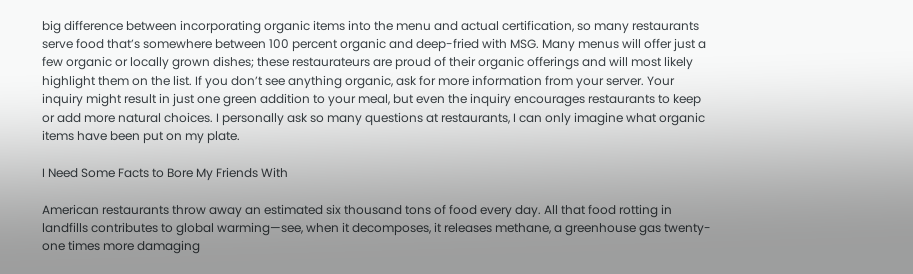big difference between incorporating organic items into the menu and actual certification, so many restaurants serve food that’s somewhere between 100 percent organic and deep-fried with MSG. Many menus will offer just a few organic or locally grown dishes; these restaurateurs are proud of their organic offerings and will most likely highlight them on the list. If you don’t see anything organic, ask for more information from your server. Your inquiry might result in just one green addition to your meal, but even the inquiry encourages restaurants to keep or add more natural choices. I personally ask so many questions at restaurants, I can only imagine what organic items have been put on my plate.

I Need Some Facts to Bore My Friends With

American restaurants throw away an estimated six thousand tons of food every day. All that food rotting in landfills contributes to global warming—see, when it decomposes, it releases methane, a greenhouse gas twenty-one times more damaging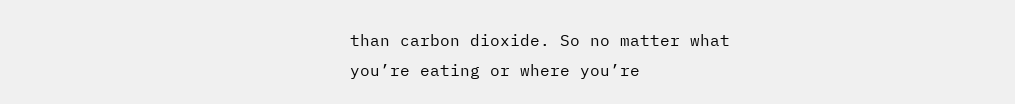than carbon dioxide. So no matter what you’re eating or where you’re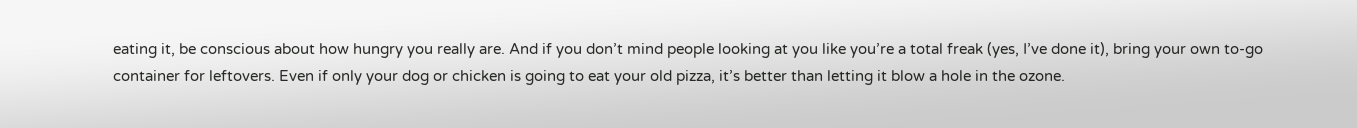eating it, be conscious about how hungry you really are. And if you don’t mind people looking at you like you’re a total freak (yes, I’ve done it), bring your own to-go container for leftovers. Even if only your dog or chicken is going to eat your old pizza, it’s better than letting it blow a hole in the ozone.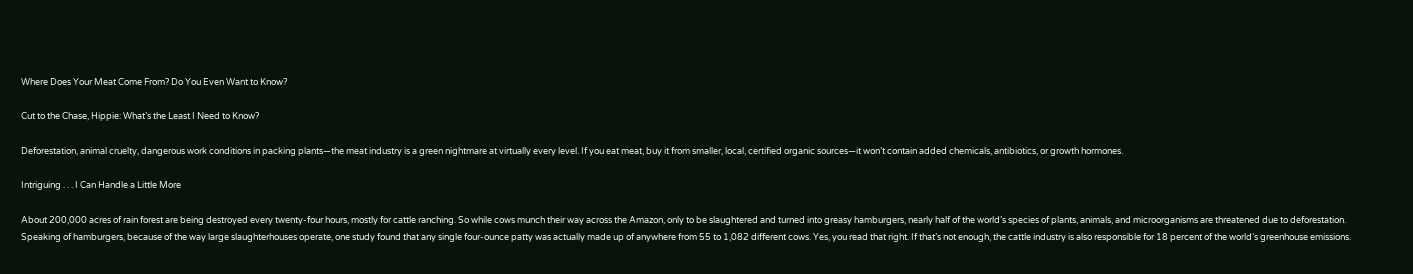Where Does Your Meat Come From? Do You Even Want to Know?

Cut to the Chase, Hippie: What’s the Least I Need to Know?

Deforestation, animal cruelty, dangerous work conditions in packing plants—the meat industry is a green nightmare at virtually every level. If you eat meat, buy it from smaller, local, certified organic sources—it won’t contain added chemicals, antibiotics, or growth hormones.

Intriguing . . . I Can Handle a Little More

About 200,000 acres of rain forest are being destroyed every twenty-four hours, mostly for cattle ranching. So while cows munch their way across the Amazon, only to be slaughtered and turned into greasy hamburgers, nearly half of the world’s species of plants, animals, and microorganisms are threatened due to deforestation. Speaking of hamburgers, because of the way large slaughterhouses operate, one study found that any single four-ounce patty was actually made up of anywhere from 55 to 1,082 different cows. Yes, you read that right. If that’s not enough, the cattle industry is also responsible for 18 percent of the world’s greenhouse emissions.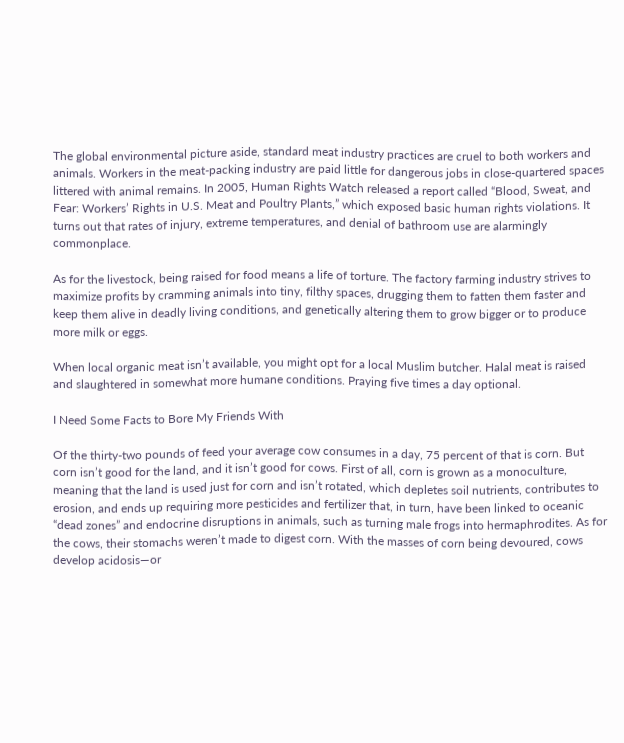The global environmental picture aside, standard meat industry practices are cruel to both workers and animals. Workers in the meat-packing industry are paid little for dangerous jobs in close-quartered spaces littered with animal remains. In 2005, Human Rights Watch released a report called “Blood, Sweat, and Fear: Workers’ Rights in U.S. Meat and Poultry Plants,” which exposed basic human rights violations. It turns out that rates of injury, extreme temperatures, and denial of bathroom use are alarmingly commonplace.

As for the livestock, being raised for food means a life of torture. The factory farming industry strives to maximize profits by cramming animals into tiny, filthy spaces, drugging them to fatten them faster and keep them alive in deadly living conditions, and genetically altering them to grow bigger or to produce more milk or eggs.

When local organic meat isn’t available, you might opt for a local Muslim butcher. Halal meat is raised and slaughtered in somewhat more humane conditions. Praying five times a day optional.

I Need Some Facts to Bore My Friends With

Of the thirty-two pounds of feed your average cow consumes in a day, 75 percent of that is corn. But corn isn’t good for the land, and it isn’t good for cows. First of all, corn is grown as a monoculture, meaning that the land is used just for corn and isn’t rotated, which depletes soil nutrients, contributes to erosion, and ends up requiring more pesticides and fertilizer that, in turn, have been linked to oceanic “dead zones” and endocrine disruptions in animals, such as turning male frogs into hermaphrodites. As for the cows, their stomachs weren’t made to digest corn. With the masses of corn being devoured, cows develop acidosis—or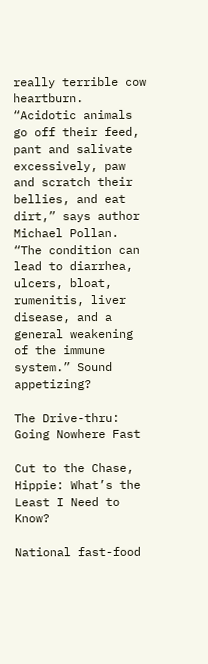really terrible cow heartburn. “Acidotic animals go off their feed, pant and salivate excessively, paw and scratch their bellies, and eat dirt,” says author Michael Pollan. “The condition can lead to diarrhea, ulcers, bloat, rumenitis, liver disease, and a general weakening of the immune system.” Sound appetizing?

The Drive-thru: Going Nowhere Fast

Cut to the Chase, Hippie: What’s the Least I Need to Know?

National fast-food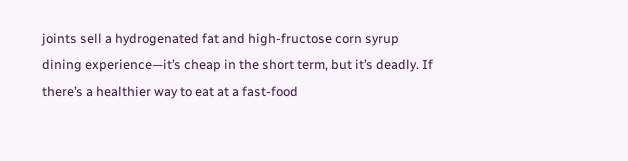joints sell a hydrogenated fat and high-fructose corn syrup dining experience—it’s cheap in the short term, but it’s deadly. If there’s a healthier way to eat at a fast-food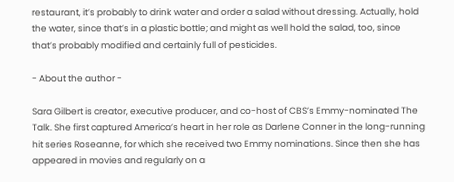restaurant, it’s probably to drink water and order a salad without dressing. Actually, hold the water, since that’s in a plastic bottle; and might as well hold the salad, too, since that’s probably modified and certainly full of pesticides.

- About the author -

Sara Gilbert is creator, executive producer, and co-host of CBS’s Emmy-nominated The Talk. She first captured America’s heart in her role as Darlene Conner in the long-running hit series Roseanne, for which she received two Emmy nominations. Since then she has appeared in movies and regularly on a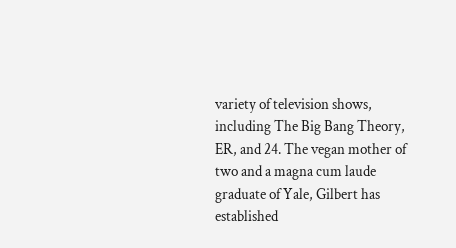variety of television shows, including The Big Bang Theory, ER, and 24. The vegan mother of two and a magna cum laude graduate of Yale, Gilbert has established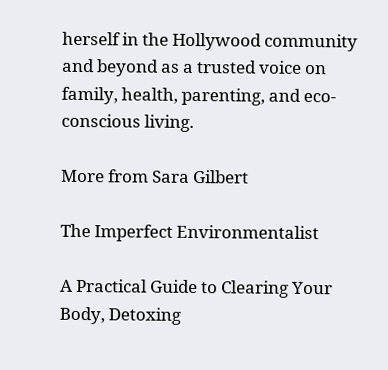herself in the Hollywood community and beyond as a trusted voice on family, health, parenting, and eco-conscious living.

More from Sara Gilbert

The Imperfect Environmentalist

A Practical Guide to Clearing Your Body, Detoxing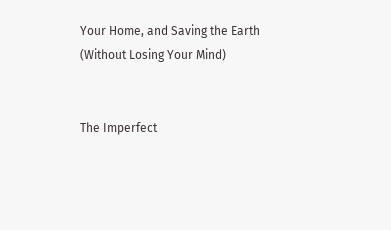Your Home, and Saving the Earth (Without Losing Your Mind)


The Imperfect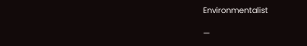Environmentalist

—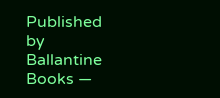Published by Ballantine Books —